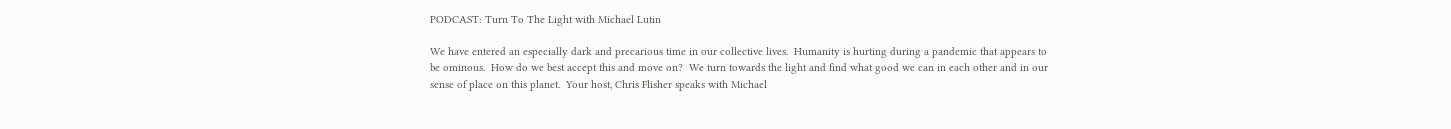PODCAST: Turn To The Light with Michael Lutin

We have entered an especially dark and precarious time in our collective lives.  Humanity is hurting during a pandemic that appears to be ominous.  How do we best accept this and move on?  We turn towards the light and find what good we can in each other and in our sense of place on this planet.  Your host, Chris Flisher speaks with Michael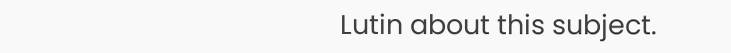Lutin about this subject.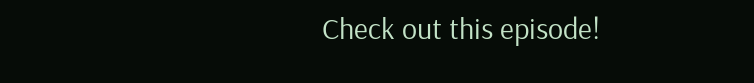Check out this episode!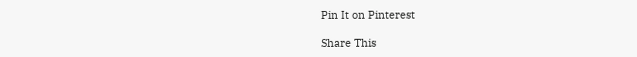Pin It on Pinterest

Share This